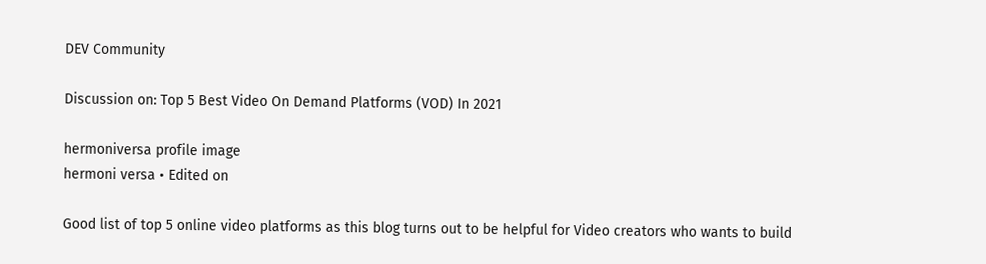DEV Community

Discussion on: Top 5 Best Video On Demand Platforms (VOD) In 2021

hermoniversa profile image
hermoni versa • Edited on

Good list of top 5 online video platforms as this blog turns out to be helpful for Video creators who wants to build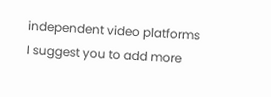independent video platforms
I suggest you to add more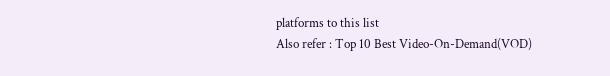platforms to this list
Also refer : Top 10 Best Video-On-Demand(VOD)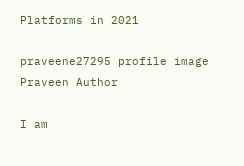Platforms in 2021

praveene27295 profile image
Praveen Author

I am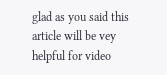glad as you said this article will be vey helpful for video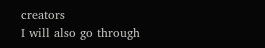creators
I will also go through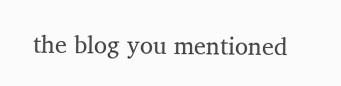the blog you mentioned